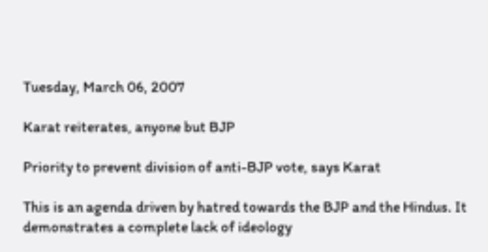Tuesday, March 06, 2007

Karat reiterates, anyone but BJP

Priority to prevent division of anti-BJP vote, says Karat

This is an agenda driven by hatred towards the BJP and the Hindus. It demonstrates a complete lack of ideology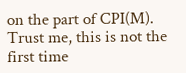on the part of CPI(M). Trust me, this is not the first time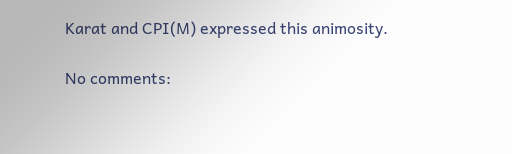Karat and CPI(M) expressed this animosity.

No comments: